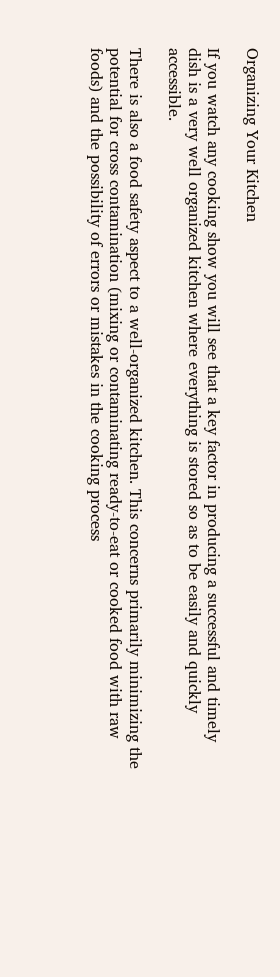Organizing Your Kitchen

If you watch any cooking show you will see that a key factor in producing a successful and timely dish is a very well organized kitchen where everything is stored so as to be easily and quickly accessible.

There is also a food safety aspect to a well-organized kitchen. This concerns primarily minimizing the potential for cross contamination (mixing or contaminating ready-to-eat or cooked food with raw foods) and the possibility of errors or mistakes in the cooking process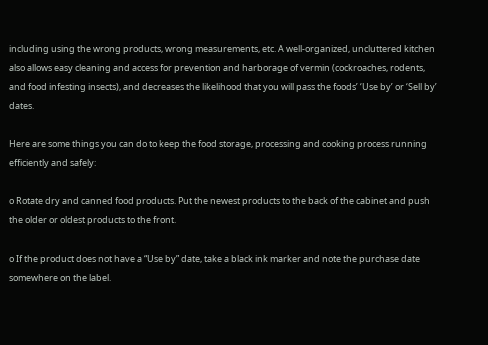including using the wrong products, wrong measurements, etc. A well-organized, uncluttered kitchen also allows easy cleaning and access for prevention and harborage of vermin (cockroaches, rodents, and food infesting insects), and decreases the likelihood that you will pass the foods’ ‘Use by’ or ‘Sell by’ dates.

Here are some things you can do to keep the food storage, processing and cooking process running efficiently and safely:

o Rotate dry and canned food products. Put the newest products to the back of the cabinet and push the older or oldest products to the front.

o If the product does not have a “Use by” date, take a black ink marker and note the purchase date somewhere on the label.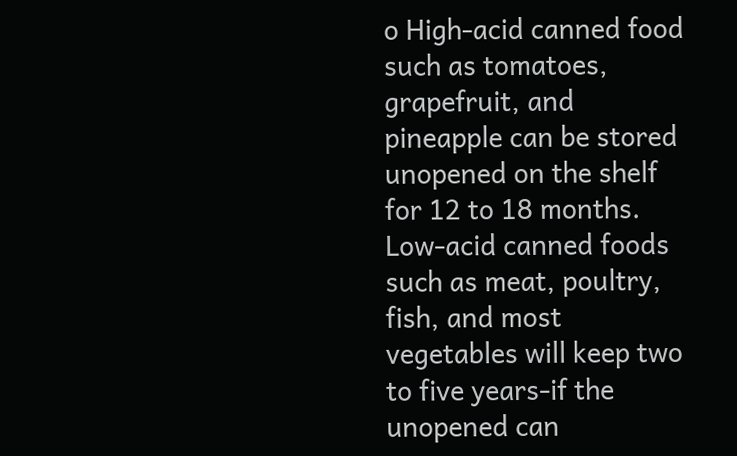o High-acid canned food such as tomatoes, grapefruit, and pineapple can be stored unopened on the shelf for 12 to 18 months. Low-acid canned foods such as meat, poultry, fish, and most vegetables will keep two to five years-if the unopened can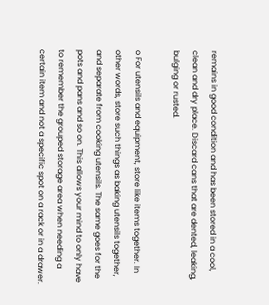remains in good condition and has been stored in a cool, clean and dry place. Discard cans that are dented, leaking, bulging or rusted.

o For utensils and equipment, store like items together. In other words, store such things as baking utensils together, and separate from cooking utensils. The same goes for the pots and pans and so on. This allows your mind to only have to remember the grouped storage area when needing a certain item and not a specific spot on a rack or in a drawer.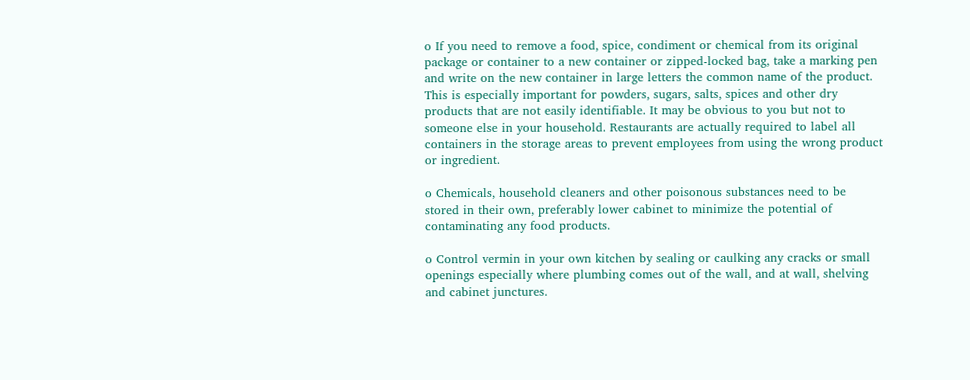o If you need to remove a food, spice, condiment or chemical from its original package or container to a new container or zipped-locked bag, take a marking pen and write on the new container in large letters the common name of the product. This is especially important for powders, sugars, salts, spices and other dry products that are not easily identifiable. It may be obvious to you but not to someone else in your household. Restaurants are actually required to label all containers in the storage areas to prevent employees from using the wrong product or ingredient.

o Chemicals, household cleaners and other poisonous substances need to be stored in their own, preferably lower cabinet to minimize the potential of contaminating any food products.

o Control vermin in your own kitchen by sealing or caulking any cracks or small openings especially where plumbing comes out of the wall, and at wall, shelving and cabinet junctures.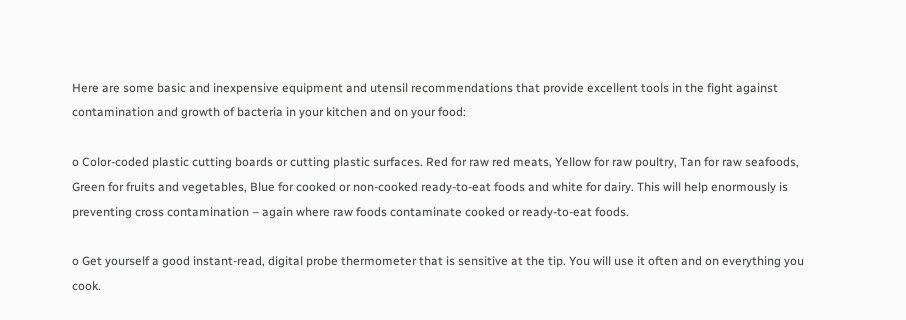Here are some basic and inexpensive equipment and utensil recommendations that provide excellent tools in the fight against contamination and growth of bacteria in your kitchen and on your food:

o Color-coded plastic cutting boards or cutting plastic surfaces. Red for raw red meats, Yellow for raw poultry, Tan for raw seafoods, Green for fruits and vegetables, Blue for cooked or non-cooked ready-to-eat foods and white for dairy. This will help enormously is preventing cross contamination – again where raw foods contaminate cooked or ready-to-eat foods.

o Get yourself a good instant-read, digital probe thermometer that is sensitive at the tip. You will use it often and on everything you cook.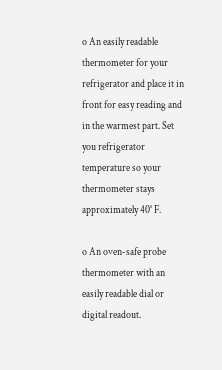o An easily readable thermometer for your refrigerator and place it in front for easy reading and in the warmest part. Set you refrigerator temperature so your thermometer stays approximately 40° F.

o An oven-safe probe thermometer with an easily readable dial or digital readout.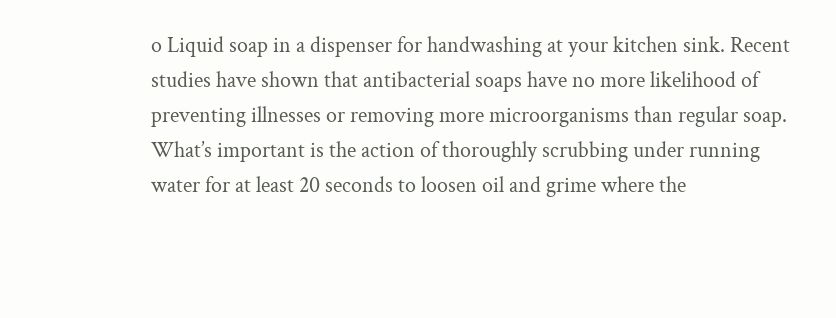o Liquid soap in a dispenser for handwashing at your kitchen sink. Recent studies have shown that antibacterial soaps have no more likelihood of preventing illnesses or removing more microorganisms than regular soap. What’s important is the action of thoroughly scrubbing under running water for at least 20 seconds to loosen oil and grime where the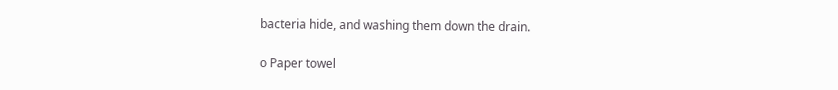bacteria hide, and washing them down the drain.

o Paper towel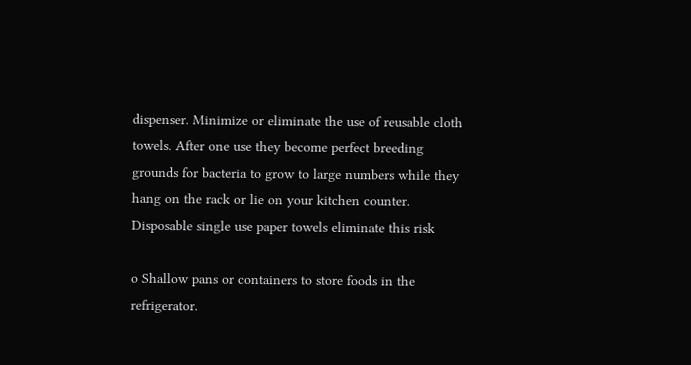dispenser. Minimize or eliminate the use of reusable cloth towels. After one use they become perfect breeding grounds for bacteria to grow to large numbers while they hang on the rack or lie on your kitchen counter. Disposable single use paper towels eliminate this risk

o Shallow pans or containers to store foods in the refrigerator.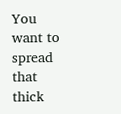You want to spread that thick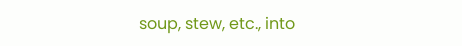soup, stew, etc., into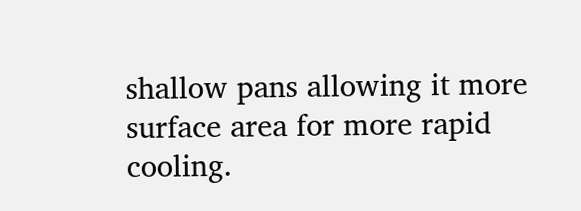shallow pans allowing it more surface area for more rapid cooling.